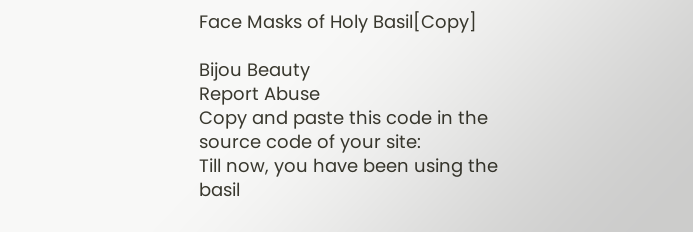Face Masks of Holy Basil[Copy]

Bijou Beauty
Report Abuse
Copy and paste this code in the source code of your site:
Till now, you have been using the basil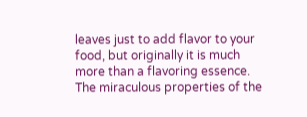leaves just to add flavor to your food, but originally it is much more than a flavoring essence. The miraculous properties of the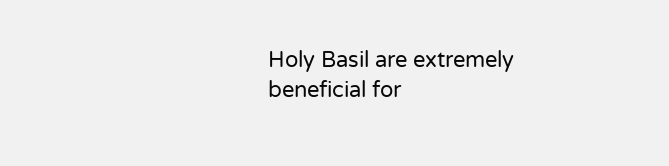Holy Basil are extremely beneficial for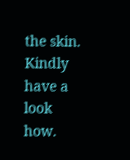the skin. Kindly have a look how.